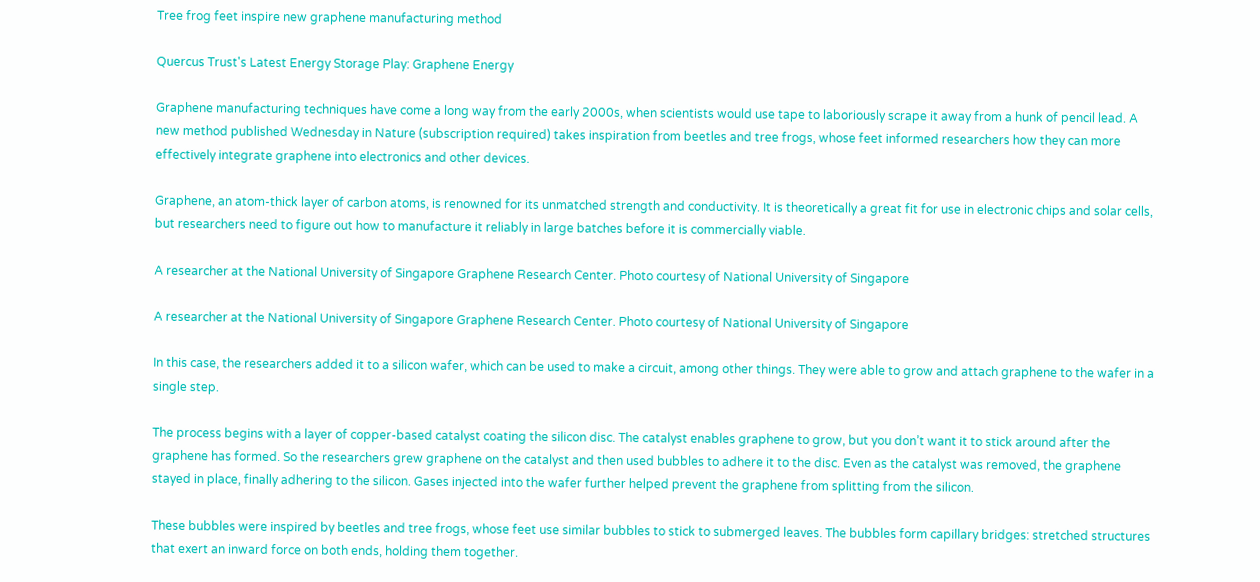Tree frog feet inspire new graphene manufacturing method

Quercus Trust's Latest Energy Storage Play: Graphene Energy

Graphene manufacturing techniques have come a long way from the early 2000s, when scientists would use tape to laboriously scrape it away from a hunk of pencil lead. A new method published Wednesday in Nature (subscription required) takes inspiration from beetles and tree frogs, whose feet informed researchers how they can more effectively integrate graphene into electronics and other devices.

Graphene, an atom-thick layer of carbon atoms, is renowned for its unmatched strength and conductivity. It is theoretically a great fit for use in electronic chips and solar cells, but researchers need to figure out how to manufacture it reliably in large batches before it is commercially viable.

A researcher at the National University of Singapore Graphene Research Center. Photo courtesy of National University of Singapore

A researcher at the National University of Singapore Graphene Research Center. Photo courtesy of National University of Singapore

In this case, the researchers added it to a silicon wafer, which can be used to make a circuit, among other things. They were able to grow and attach graphene to the wafer in a single step.

The process begins with a layer of copper-based catalyst coating the silicon disc. The catalyst enables graphene to grow, but you don’t want it to stick around after the graphene has formed. So the researchers grew graphene on the catalyst and then used bubbles to adhere it to the disc. Even as the catalyst was removed, the graphene stayed in place, finally adhering to the silicon. Gases injected into the wafer further helped prevent the graphene from splitting from the silicon.

These bubbles were inspired by beetles and tree frogs, whose feet use similar bubbles to stick to submerged leaves. The bubbles form capillary bridges: stretched structures that exert an inward force on both ends, holding them together.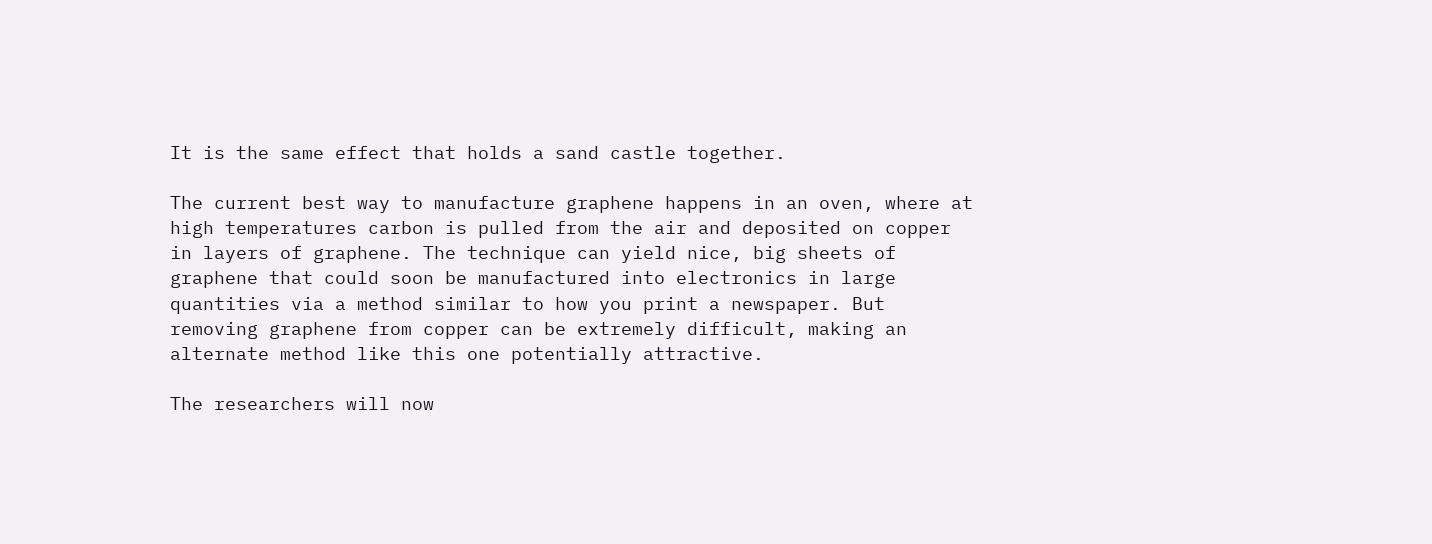It is the same effect that holds a sand castle together.

The current best way to manufacture graphene happens in an oven, where at high temperatures carbon is pulled from the air and deposited on copper in layers of graphene. The technique can yield nice, big sheets of graphene that could soon be manufactured into electronics in large quantities via a method similar to how you print a newspaper. But removing graphene from copper can be extremely difficult, making an alternate method like this one potentially attractive.

The researchers will now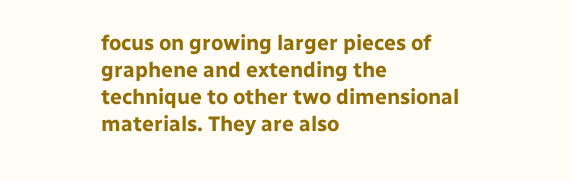focus on growing larger pieces of graphene and extending the technique to other two dimensional materials. They are also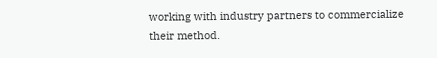working with industry partners to commercialize their method.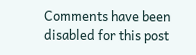Comments have been disabled for this post